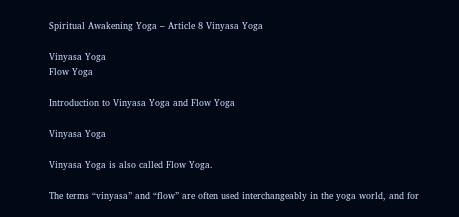Spiritual Awakening Yoga – Article 8 Vinyasa Yoga

Vinyasa Yoga
Flow Yoga

Introduction to Vinyasa Yoga and Flow Yoga

Vinyasa Yoga

Vinyasa Yoga is also called Flow Yoga.

The terms “vinyasa” and “flow” are often used interchangeably in the yoga world, and for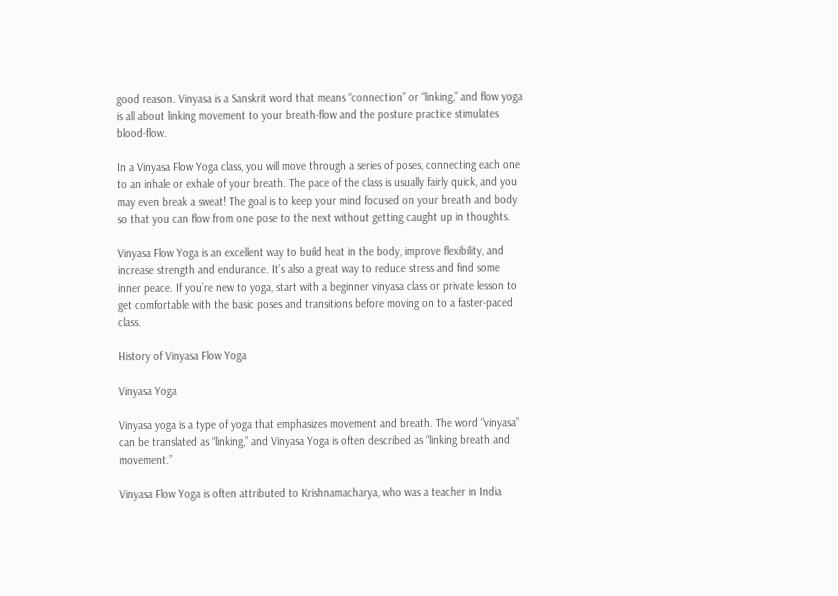good reason. Vinyasa is a Sanskrit word that means “connection” or “linking,” and flow yoga is all about linking movement to your breath-flow and the posture practice stimulates blood-flow.

In a Vinyasa Flow Yoga class, you will move through a series of poses, connecting each one to an inhale or exhale of your breath. The pace of the class is usually fairly quick, and you may even break a sweat! The goal is to keep your mind focused on your breath and body so that you can flow from one pose to the next without getting caught up in thoughts.

Vinyasa Flow Yoga is an excellent way to build heat in the body, improve flexibility, and increase strength and endurance. It’s also a great way to reduce stress and find some inner peace. If you’re new to yoga, start with a beginner vinyasa class or private lesson to get comfortable with the basic poses and transitions before moving on to a faster-paced class.

History of Vinyasa Flow Yoga

Vinyasa Yoga

Vinyasa yoga is a type of yoga that emphasizes movement and breath. The word “vinyasa” can be translated as “linking,” and Vinyasa Yoga is often described as “linking breath and movement.”

Vinyasa Flow Yoga is often attributed to Krishnamacharya, who was a teacher in India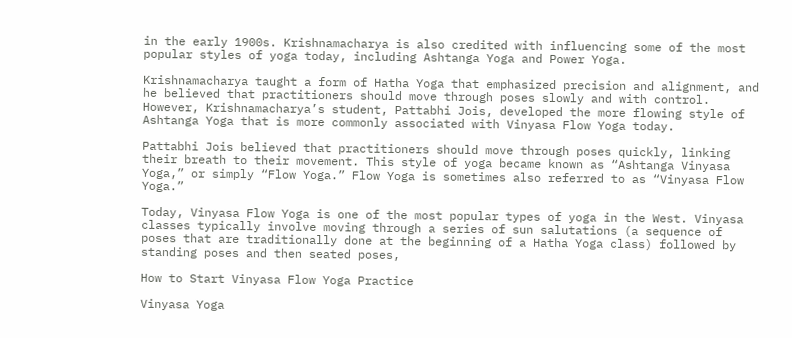in the early 1900s. Krishnamacharya is also credited with influencing some of the most popular styles of yoga today, including Ashtanga Yoga and Power Yoga.

Krishnamacharya taught a form of Hatha Yoga that emphasized precision and alignment, and he believed that practitioners should move through poses slowly and with control. However, Krishnamacharya’s student, Pattabhi Jois, developed the more flowing style of Ashtanga Yoga that is more commonly associated with Vinyasa Flow Yoga today.

Pattabhi Jois believed that practitioners should move through poses quickly, linking their breath to their movement. This style of yoga became known as “Ashtanga Vinyasa Yoga,” or simply “Flow Yoga.” Flow Yoga is sometimes also referred to as “Vinyasa Flow Yoga.”

Today, Vinyasa Flow Yoga is one of the most popular types of yoga in the West. Vinyasa classes typically involve moving through a series of sun salutations (a sequence of poses that are traditionally done at the beginning of a Hatha Yoga class) followed by standing poses and then seated poses,

How to Start Vinyasa Flow Yoga Practice

Vinyasa Yoga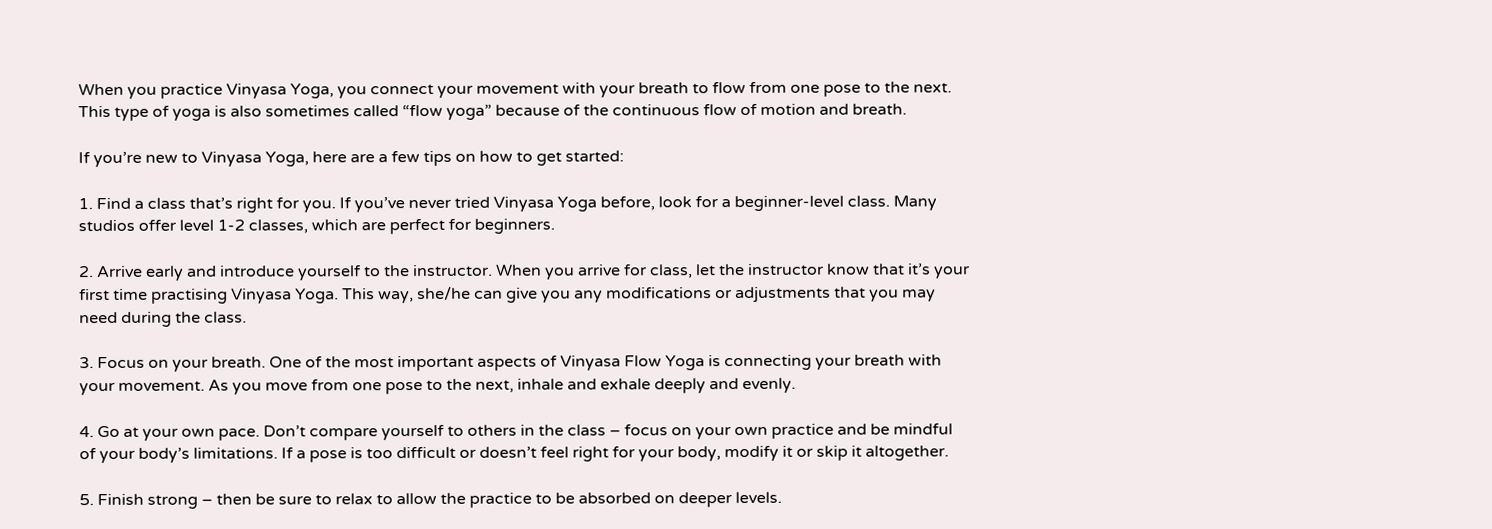When you practice Vinyasa Yoga, you connect your movement with your breath to flow from one pose to the next. This type of yoga is also sometimes called “flow yoga” because of the continuous flow of motion and breath.

If you’re new to Vinyasa Yoga, here are a few tips on how to get started:

1. Find a class that’s right for you. If you’ve never tried Vinyasa Yoga before, look for a beginner-level class. Many studios offer level 1-2 classes, which are perfect for beginners.

2. Arrive early and introduce yourself to the instructor. When you arrive for class, let the instructor know that it’s your first time practising Vinyasa Yoga. This way, she/he can give you any modifications or adjustments that you may need during the class.

3. Focus on your breath. One of the most important aspects of Vinyasa Flow Yoga is connecting your breath with your movement. As you move from one pose to the next, inhale and exhale deeply and evenly.

4. Go at your own pace. Don’t compare yourself to others in the class – focus on your own practice and be mindful of your body’s limitations. If a pose is too difficult or doesn’t feel right for your body, modify it or skip it altogether.

5. Finish strong – then be sure to relax to allow the practice to be absorbed on deeper levels.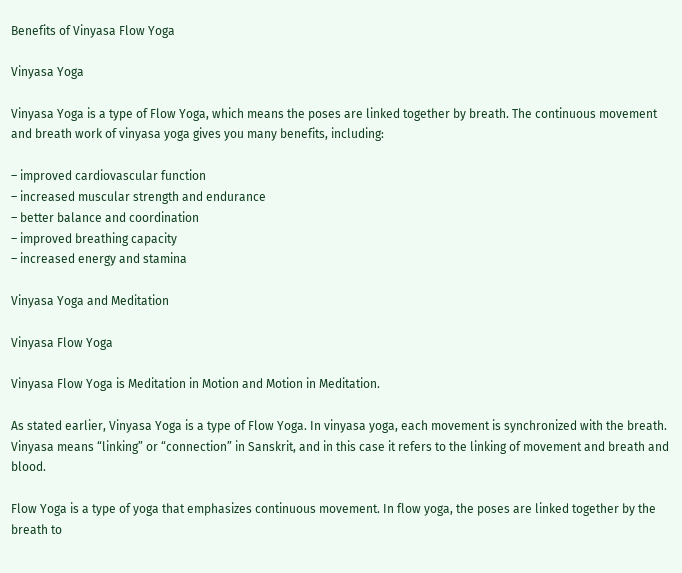Benefits of Vinyasa Flow Yoga

Vinyasa Yoga

Vinyasa Yoga is a type of Flow Yoga, which means the poses are linked together by breath. The continuous movement and breath work of vinyasa yoga gives you many benefits, including:

– improved cardiovascular function
– increased muscular strength and endurance
– better balance and coordination
– improved breathing capacity
– increased energy and stamina

Vinyasa Yoga and Meditation

Vinyasa Flow Yoga

Vinyasa Flow Yoga is Meditation in Motion and Motion in Meditation.

As stated earlier, Vinyasa Yoga is a type of Flow Yoga. In vinyasa yoga, each movement is synchronized with the breath. Vinyasa means “linking” or “connection” in Sanskrit, and in this case it refers to the linking of movement and breath and blood.

Flow Yoga is a type of yoga that emphasizes continuous movement. In flow yoga, the poses are linked together by the breath to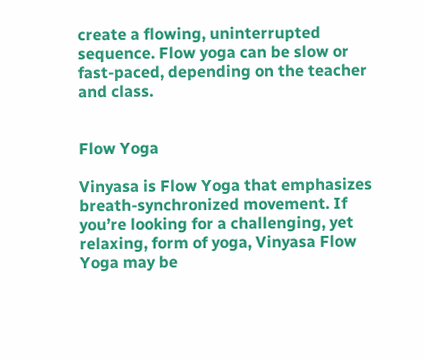create a flowing, uninterrupted sequence. Flow yoga can be slow or fast-paced, depending on the teacher and class.


Flow Yoga

Vinyasa is Flow Yoga that emphasizes breath-synchronized movement. If you’re looking for a challenging, yet relaxing, form of yoga, Vinyasa Flow Yoga may be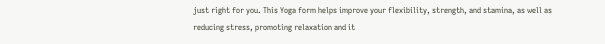just right for you. This Yoga form helps improve your flexibility, strength, and stamina, as well as reducing stress, promoting relaxation and it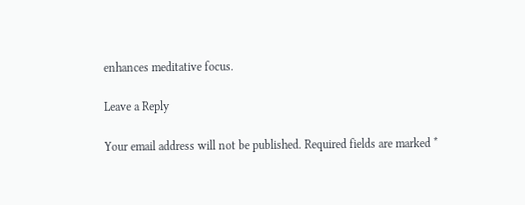enhances meditative focus.

Leave a Reply

Your email address will not be published. Required fields are marked *